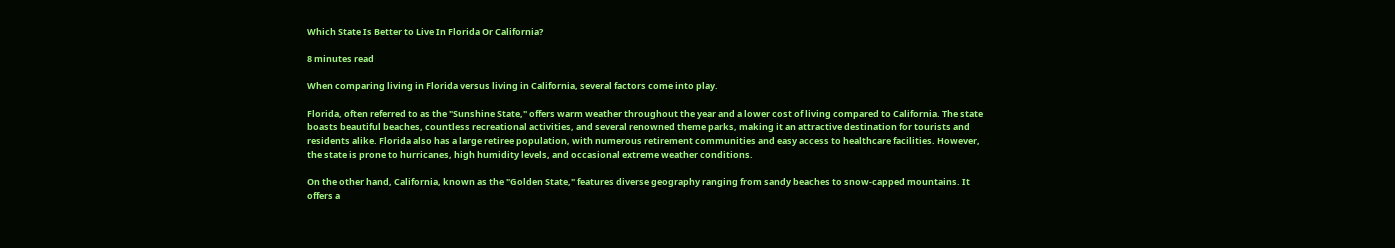Which State Is Better to Live In Florida Or California?

8 minutes read

When comparing living in Florida versus living in California, several factors come into play.

Florida, often referred to as the "Sunshine State," offers warm weather throughout the year and a lower cost of living compared to California. The state boasts beautiful beaches, countless recreational activities, and several renowned theme parks, making it an attractive destination for tourists and residents alike. Florida also has a large retiree population, with numerous retirement communities and easy access to healthcare facilities. However, the state is prone to hurricanes, high humidity levels, and occasional extreme weather conditions.

On the other hand, California, known as the "Golden State," features diverse geography ranging from sandy beaches to snow-capped mountains. It offers a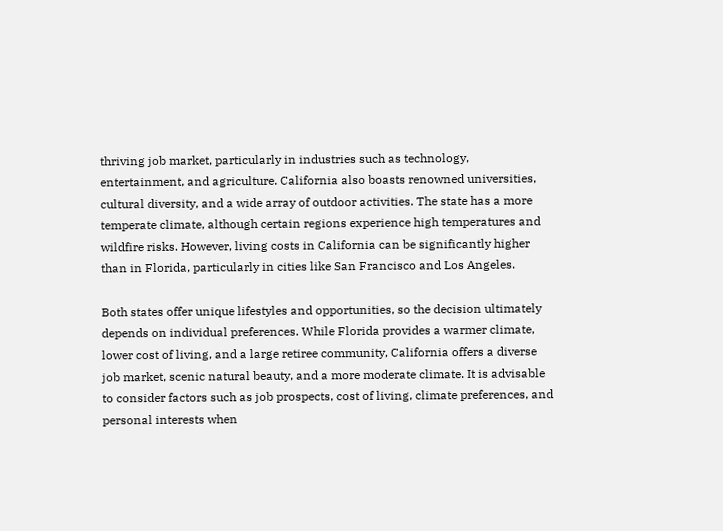thriving job market, particularly in industries such as technology, entertainment, and agriculture. California also boasts renowned universities, cultural diversity, and a wide array of outdoor activities. The state has a more temperate climate, although certain regions experience high temperatures and wildfire risks. However, living costs in California can be significantly higher than in Florida, particularly in cities like San Francisco and Los Angeles.

Both states offer unique lifestyles and opportunities, so the decision ultimately depends on individual preferences. While Florida provides a warmer climate, lower cost of living, and a large retiree community, California offers a diverse job market, scenic natural beauty, and a more moderate climate. It is advisable to consider factors such as job prospects, cost of living, climate preferences, and personal interests when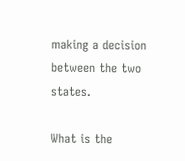making a decision between the two states.

What is the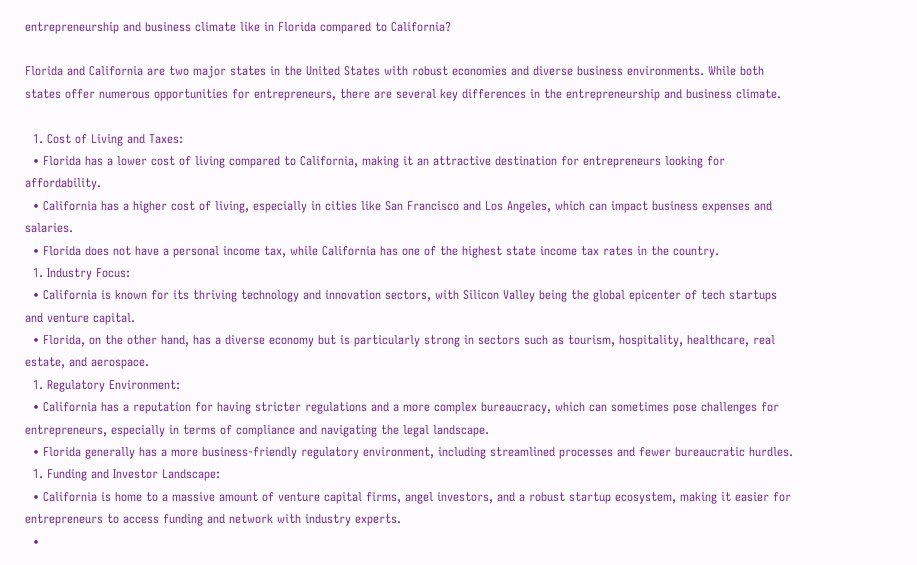entrepreneurship and business climate like in Florida compared to California?

Florida and California are two major states in the United States with robust economies and diverse business environments. While both states offer numerous opportunities for entrepreneurs, there are several key differences in the entrepreneurship and business climate.

  1. Cost of Living and Taxes:
  • Florida has a lower cost of living compared to California, making it an attractive destination for entrepreneurs looking for affordability.
  • California has a higher cost of living, especially in cities like San Francisco and Los Angeles, which can impact business expenses and salaries.
  • Florida does not have a personal income tax, while California has one of the highest state income tax rates in the country.
  1. Industry Focus:
  • California is known for its thriving technology and innovation sectors, with Silicon Valley being the global epicenter of tech startups and venture capital.
  • Florida, on the other hand, has a diverse economy but is particularly strong in sectors such as tourism, hospitality, healthcare, real estate, and aerospace.
  1. Regulatory Environment:
  • California has a reputation for having stricter regulations and a more complex bureaucracy, which can sometimes pose challenges for entrepreneurs, especially in terms of compliance and navigating the legal landscape.
  • Florida generally has a more business-friendly regulatory environment, including streamlined processes and fewer bureaucratic hurdles.
  1. Funding and Investor Landscape:
  • California is home to a massive amount of venture capital firms, angel investors, and a robust startup ecosystem, making it easier for entrepreneurs to access funding and network with industry experts.
  •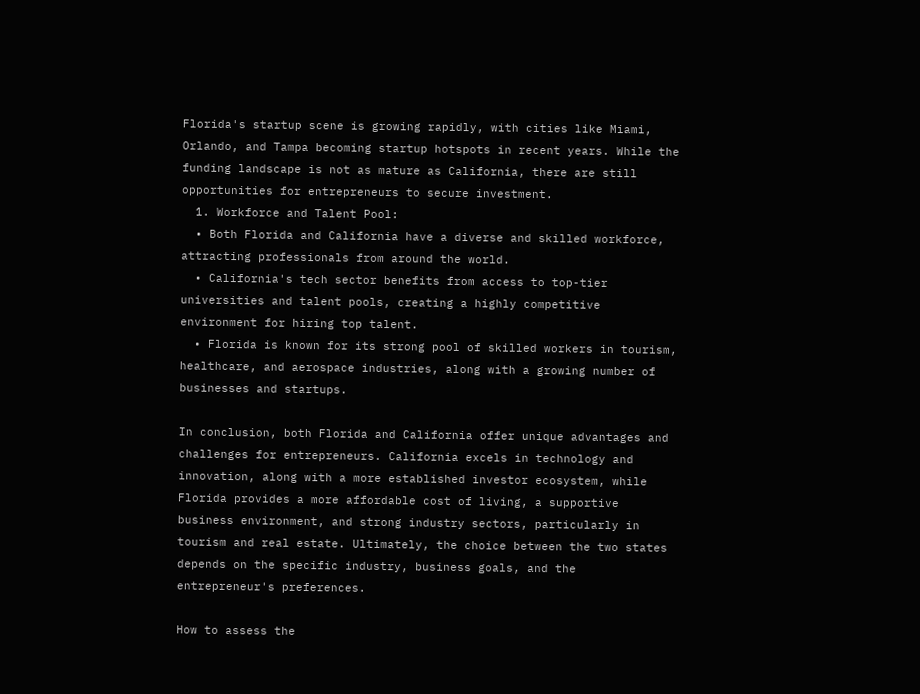Florida's startup scene is growing rapidly, with cities like Miami, Orlando, and Tampa becoming startup hotspots in recent years. While the funding landscape is not as mature as California, there are still opportunities for entrepreneurs to secure investment.
  1. Workforce and Talent Pool:
  • Both Florida and California have a diverse and skilled workforce, attracting professionals from around the world.
  • California's tech sector benefits from access to top-tier universities and talent pools, creating a highly competitive environment for hiring top talent.
  • Florida is known for its strong pool of skilled workers in tourism, healthcare, and aerospace industries, along with a growing number of businesses and startups.

In conclusion, both Florida and California offer unique advantages and challenges for entrepreneurs. California excels in technology and innovation, along with a more established investor ecosystem, while Florida provides a more affordable cost of living, a supportive business environment, and strong industry sectors, particularly in tourism and real estate. Ultimately, the choice between the two states depends on the specific industry, business goals, and the entrepreneur's preferences.

How to assess the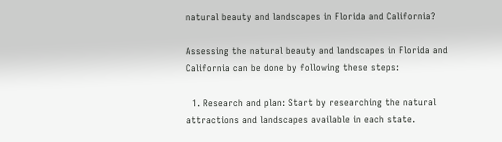natural beauty and landscapes in Florida and California?

Assessing the natural beauty and landscapes in Florida and California can be done by following these steps:

  1. Research and plan: Start by researching the natural attractions and landscapes available in each state.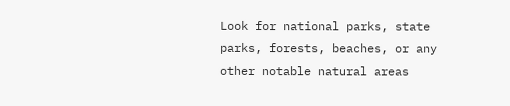Look for national parks, state parks, forests, beaches, or any other notable natural areas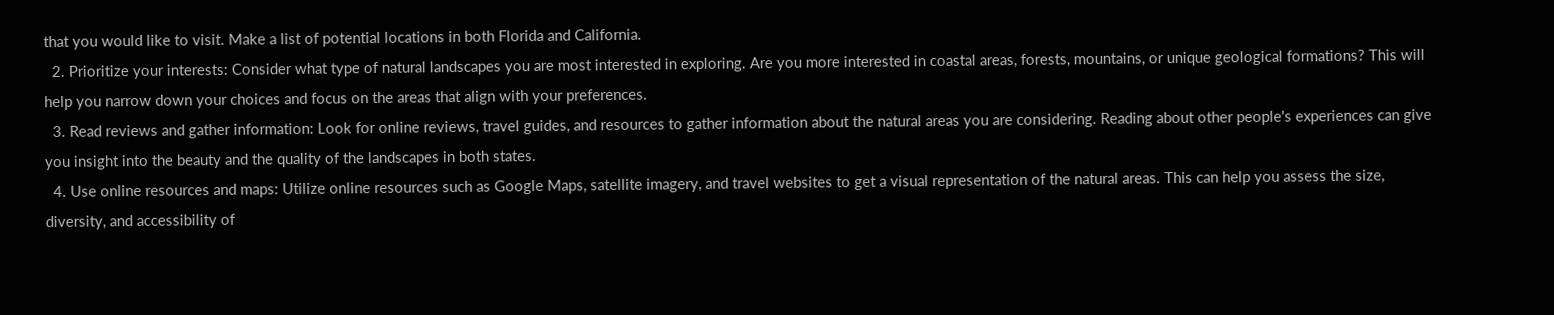that you would like to visit. Make a list of potential locations in both Florida and California.
  2. Prioritize your interests: Consider what type of natural landscapes you are most interested in exploring. Are you more interested in coastal areas, forests, mountains, or unique geological formations? This will help you narrow down your choices and focus on the areas that align with your preferences.
  3. Read reviews and gather information: Look for online reviews, travel guides, and resources to gather information about the natural areas you are considering. Reading about other people's experiences can give you insight into the beauty and the quality of the landscapes in both states.
  4. Use online resources and maps: Utilize online resources such as Google Maps, satellite imagery, and travel websites to get a visual representation of the natural areas. This can help you assess the size, diversity, and accessibility of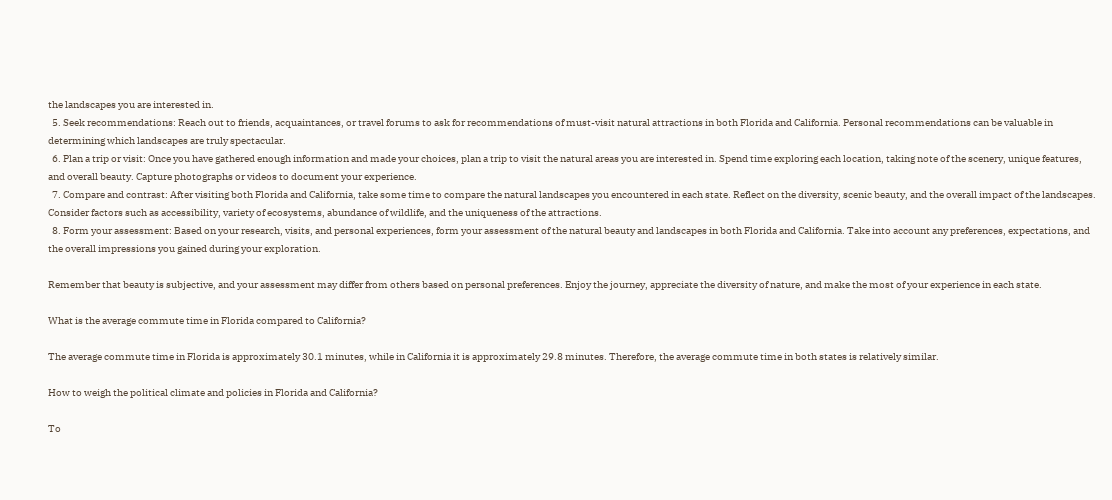the landscapes you are interested in.
  5. Seek recommendations: Reach out to friends, acquaintances, or travel forums to ask for recommendations of must-visit natural attractions in both Florida and California. Personal recommendations can be valuable in determining which landscapes are truly spectacular.
  6. Plan a trip or visit: Once you have gathered enough information and made your choices, plan a trip to visit the natural areas you are interested in. Spend time exploring each location, taking note of the scenery, unique features, and overall beauty. Capture photographs or videos to document your experience.
  7. Compare and contrast: After visiting both Florida and California, take some time to compare the natural landscapes you encountered in each state. Reflect on the diversity, scenic beauty, and the overall impact of the landscapes. Consider factors such as accessibility, variety of ecosystems, abundance of wildlife, and the uniqueness of the attractions.
  8. Form your assessment: Based on your research, visits, and personal experiences, form your assessment of the natural beauty and landscapes in both Florida and California. Take into account any preferences, expectations, and the overall impressions you gained during your exploration.

Remember that beauty is subjective, and your assessment may differ from others based on personal preferences. Enjoy the journey, appreciate the diversity of nature, and make the most of your experience in each state.

What is the average commute time in Florida compared to California?

The average commute time in Florida is approximately 30.1 minutes, while in California it is approximately 29.8 minutes. Therefore, the average commute time in both states is relatively similar.

How to weigh the political climate and policies in Florida and California?

To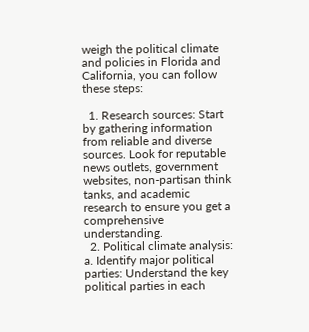weigh the political climate and policies in Florida and California, you can follow these steps:

  1. Research sources: Start by gathering information from reliable and diverse sources. Look for reputable news outlets, government websites, non-partisan think tanks, and academic research to ensure you get a comprehensive understanding.
  2. Political climate analysis: a. Identify major political parties: Understand the key political parties in each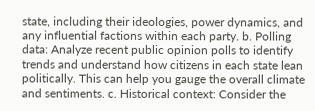state, including their ideologies, power dynamics, and any influential factions within each party. b. Polling data: Analyze recent public opinion polls to identify trends and understand how citizens in each state lean politically. This can help you gauge the overall climate and sentiments. c. Historical context: Consider the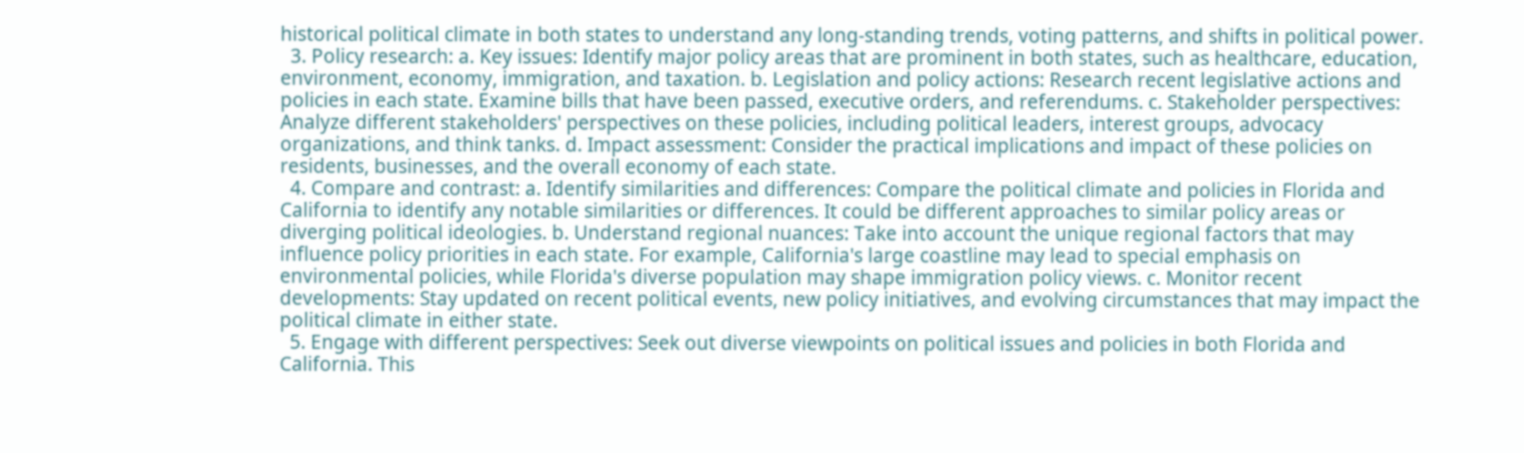historical political climate in both states to understand any long-standing trends, voting patterns, and shifts in political power.
  3. Policy research: a. Key issues: Identify major policy areas that are prominent in both states, such as healthcare, education, environment, economy, immigration, and taxation. b. Legislation and policy actions: Research recent legislative actions and policies in each state. Examine bills that have been passed, executive orders, and referendums. c. Stakeholder perspectives: Analyze different stakeholders' perspectives on these policies, including political leaders, interest groups, advocacy organizations, and think tanks. d. Impact assessment: Consider the practical implications and impact of these policies on residents, businesses, and the overall economy of each state.
  4. Compare and contrast: a. Identify similarities and differences: Compare the political climate and policies in Florida and California to identify any notable similarities or differences. It could be different approaches to similar policy areas or diverging political ideologies. b. Understand regional nuances: Take into account the unique regional factors that may influence policy priorities in each state. For example, California's large coastline may lead to special emphasis on environmental policies, while Florida's diverse population may shape immigration policy views. c. Monitor recent developments: Stay updated on recent political events, new policy initiatives, and evolving circumstances that may impact the political climate in either state.
  5. Engage with different perspectives: Seek out diverse viewpoints on political issues and policies in both Florida and California. This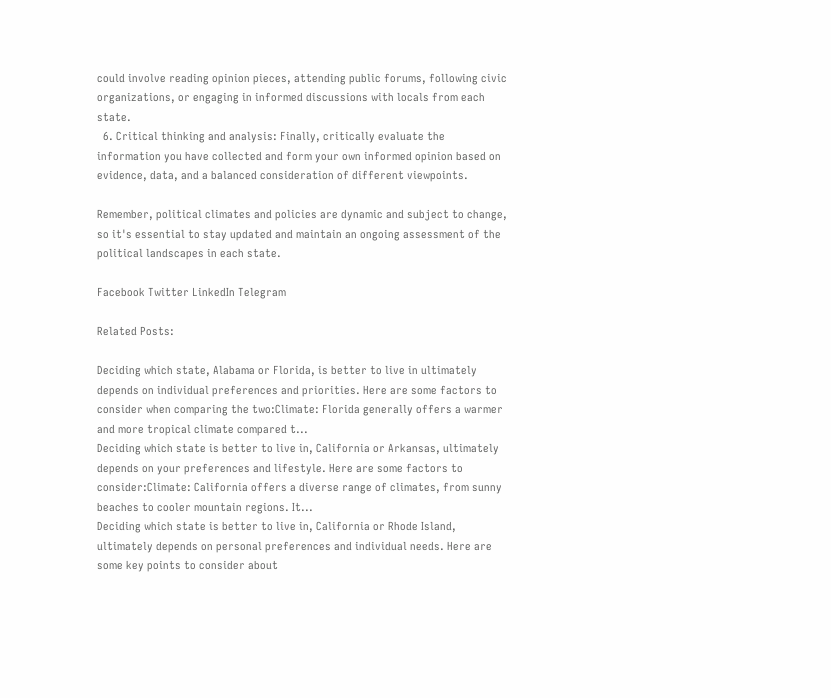could involve reading opinion pieces, attending public forums, following civic organizations, or engaging in informed discussions with locals from each state.
  6. Critical thinking and analysis: Finally, critically evaluate the information you have collected and form your own informed opinion based on evidence, data, and a balanced consideration of different viewpoints.

Remember, political climates and policies are dynamic and subject to change, so it's essential to stay updated and maintain an ongoing assessment of the political landscapes in each state.

Facebook Twitter LinkedIn Telegram

Related Posts:

Deciding which state, Alabama or Florida, is better to live in ultimately depends on individual preferences and priorities. Here are some factors to consider when comparing the two:Climate: Florida generally offers a warmer and more tropical climate compared t...
Deciding which state is better to live in, California or Arkansas, ultimately depends on your preferences and lifestyle. Here are some factors to consider:Climate: California offers a diverse range of climates, from sunny beaches to cooler mountain regions. It...
Deciding which state is better to live in, California or Rhode Island, ultimately depends on personal preferences and individual needs. Here are some key points to consider about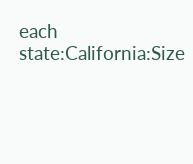each state:California:Size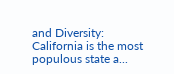and Diversity: California is the most populous state a...